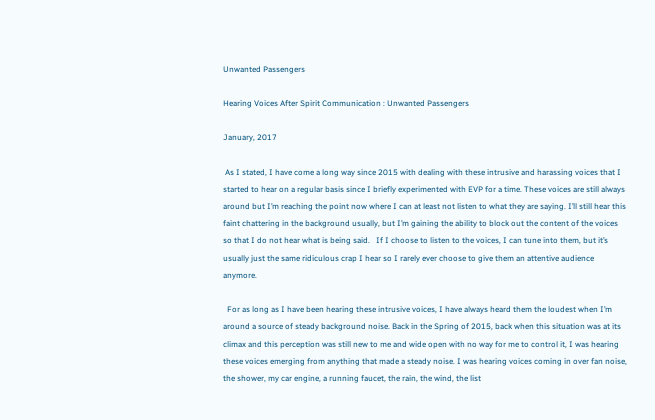Unwanted Passengers

Hearing Voices After Spirit Communication : Unwanted Passengers

January, 2017

 As I stated, I have come a long way since 2015 with dealing with these intrusive and harassing voices that I started to hear on a regular basis since I briefly experimented with EVP for a time. These voices are still always around but I’m reaching the point now where I can at least not listen to what they are saying. I’ll still hear this faint chattering in the background usually, but I’m gaining the ability to block out the content of the voices so that I do not hear what is being said.   If I choose to listen to the voices, I can tune into them, but it’s usually just the same ridiculous crap I hear so I rarely ever choose to give them an attentive audience anymore.

  For as long as I have been hearing these intrusive voices, I have always heard them the loudest when I’m around a source of steady background noise. Back in the Spring of 2015, back when this situation was at its climax and this perception was still new to me and wide open with no way for me to control it, I was hearing these voices emerging from anything that made a steady noise. I was hearing voices coming in over fan noise, the shower, my car engine, a running faucet, the rain, the wind, the list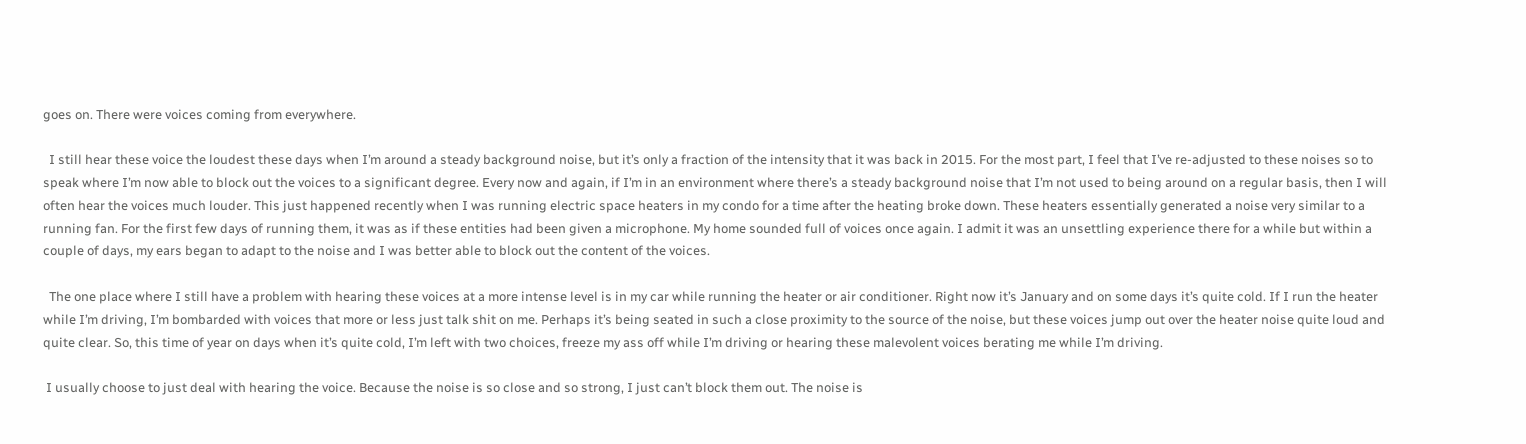goes on. There were voices coming from everywhere.

  I still hear these voice the loudest these days when I’m around a steady background noise, but it’s only a fraction of the intensity that it was back in 2015. For the most part, I feel that I’ve re-adjusted to these noises so to speak where I’m now able to block out the voices to a significant degree. Every now and again, if I’m in an environment where there’s a steady background noise that I’m not used to being around on a regular basis, then I will often hear the voices much louder. This just happened recently when I was running electric space heaters in my condo for a time after the heating broke down. These heaters essentially generated a noise very similar to a running fan. For the first few days of running them, it was as if these entities had been given a microphone. My home sounded full of voices once again. I admit it was an unsettling experience there for a while but within a couple of days, my ears began to adapt to the noise and I was better able to block out the content of the voices.

  The one place where I still have a problem with hearing these voices at a more intense level is in my car while running the heater or air conditioner. Right now it’s January and on some days it’s quite cold. If I run the heater while I’m driving, I’m bombarded with voices that more or less just talk shit on me. Perhaps it’s being seated in such a close proximity to the source of the noise, but these voices jump out over the heater noise quite loud and quite clear. So, this time of year on days when it’s quite cold, I’m left with two choices, freeze my ass off while I’m driving or hearing these malevolent voices berating me while I’m driving.

 I usually choose to just deal with hearing the voice. Because the noise is so close and so strong, I just can’t block them out. The noise is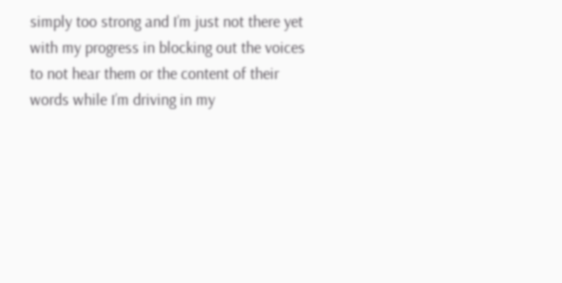simply too strong and I’m just not there yet with my progress in blocking out the voices to not hear them or the content of their words while I’m driving in my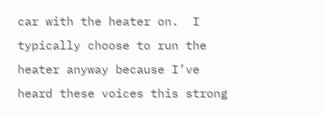car with the heater on.  I typically choose to run the heater anyway because I’ve heard these voices this strong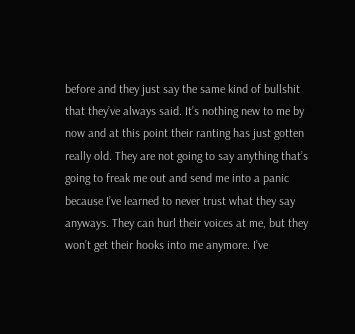before and they just say the same kind of bullshit that they’ve always said. It’s nothing new to me by now and at this point their ranting has just gotten really old. They are not going to say anything that’s going to freak me out and send me into a panic because I’ve learned to never trust what they say anyways. They can hurl their voices at me, but they won’t get their hooks into me anymore. I’ve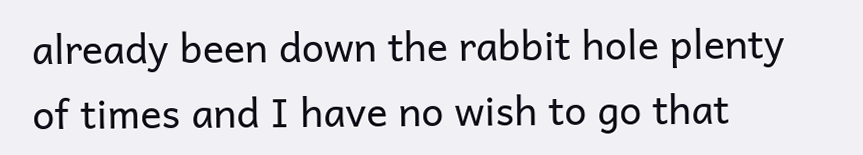already been down the rabbit hole plenty of times and I have no wish to go that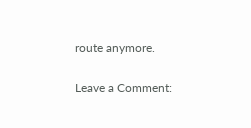route anymore.

Leave a Comment: